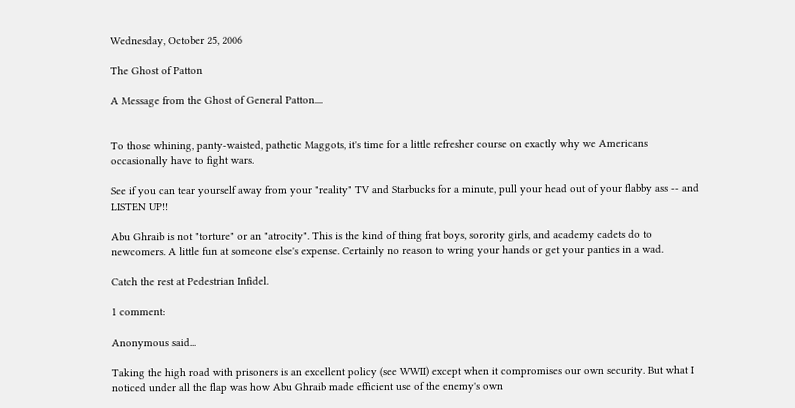Wednesday, October 25, 2006

The Ghost of Patton

A Message from the Ghost of General Patton....


To those whining, panty-waisted, pathetic Maggots, it's time for a little refresher course on exactly why we Americans occasionally have to fight wars.

See if you can tear yourself away from your "reality" TV and Starbucks for a minute, pull your head out of your flabby ass -- and LISTEN UP!!

Abu Ghraib is not "torture" or an "atrocity". This is the kind of thing frat boys, sorority girls, and academy cadets do to newcomers. A little fun at someone else's expense. Certainly no reason to wring your hands or get your panties in a wad.

Catch the rest at Pedestrian Infidel.

1 comment:

Anonymous said...

Taking the high road with prisoners is an excellent policy (see WWII) except when it compromises our own security. But what I noticed under all the flap was how Abu Ghraib made efficient use of the enemy's own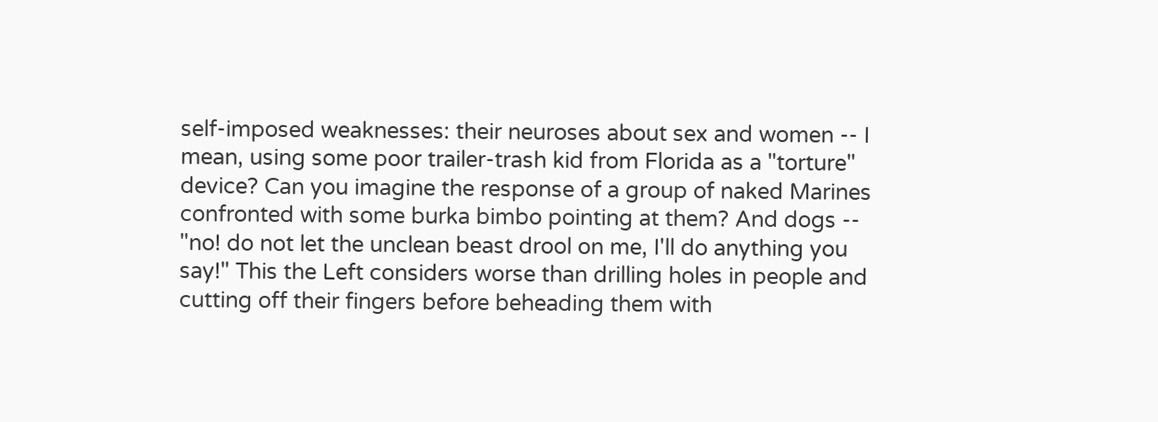self-imposed weaknesses: their neuroses about sex and women -- I mean, using some poor trailer-trash kid from Florida as a "torture" device? Can you imagine the response of a group of naked Marines confronted with some burka bimbo pointing at them? And dogs -- "no! do not let the unclean beast drool on me, I'll do anything you say!" This the Left considers worse than drilling holes in people and cutting off their fingers before beheading them with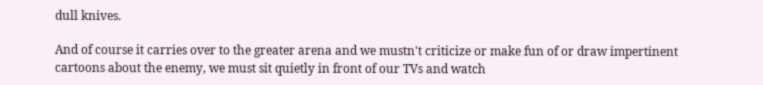dull knives.

And of course it carries over to the greater arena and we mustn't criticize or make fun of or draw impertinent cartoons about the enemy, we must sit quietly in front of our TVs and watch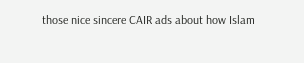those nice sincere CAIR ads about how Islam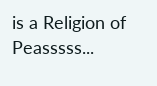is a Religion of Peasssss...